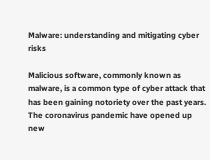Malware: understanding and mitigating cyber risks

Malicious software, commonly known as malware, is a common type of cyber attack that has been gaining notoriety over the past years. The coronavirus pandemic have opened up new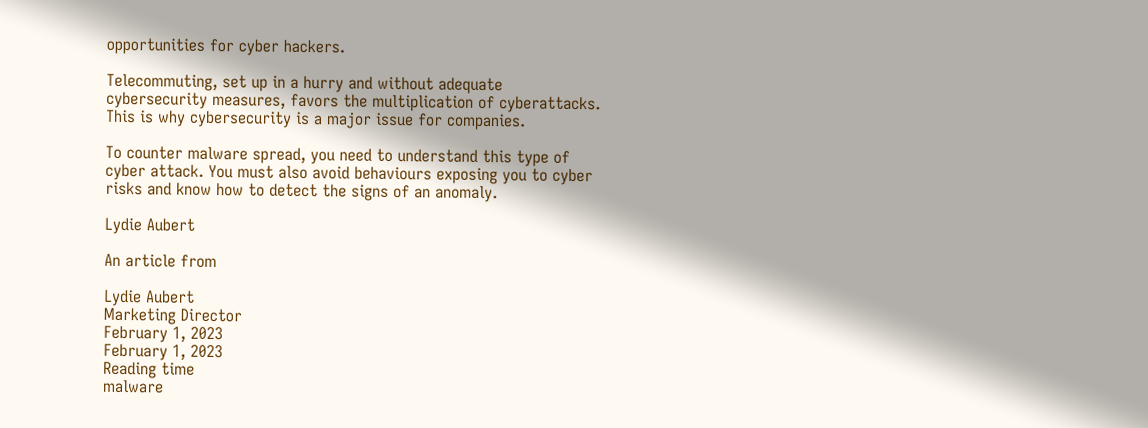opportunities for cyber hackers.

Telecommuting, set up in a hurry and without adequate cybersecurity measures, favors the multiplication of cyberattacks. This is why cybersecurity is a major issue for companies.

To counter malware spread, you need to understand this type of cyber attack. You must also avoid behaviours exposing you to cyber risks and know how to detect the signs of an anomaly.

Lydie Aubert

An article from

Lydie Aubert
Marketing Director
February 1, 2023
February 1, 2023
Reading time
malware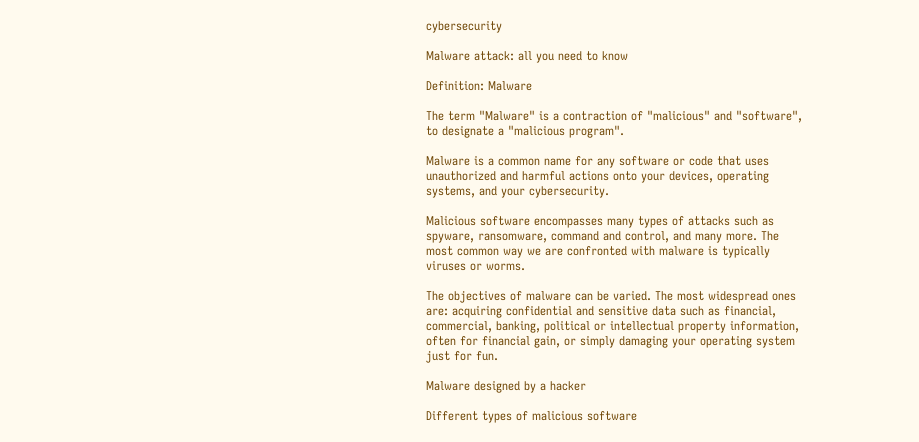cybersecurity

Malware attack: all you need to know

Definition: Malware

The term "Malware" is a contraction of "malicious" and "software", to designate a "malicious program".

Malware is a common name for any software or code that uses unauthorized and harmful actions onto your devices, operating systems, and your cybersecurity.

Malicious software encompasses many types of attacks such as spyware, ransomware, command and control, and many more. The most common way we are confronted with malware is typically viruses or worms.

The objectives of malware can be varied. The most widespread ones are: acquiring confidential and sensitive data such as financial, commercial, banking, political or intellectual property information, often for financial gain, or simply damaging your operating system just for fun.

Malware designed by a hacker

Different types of malicious software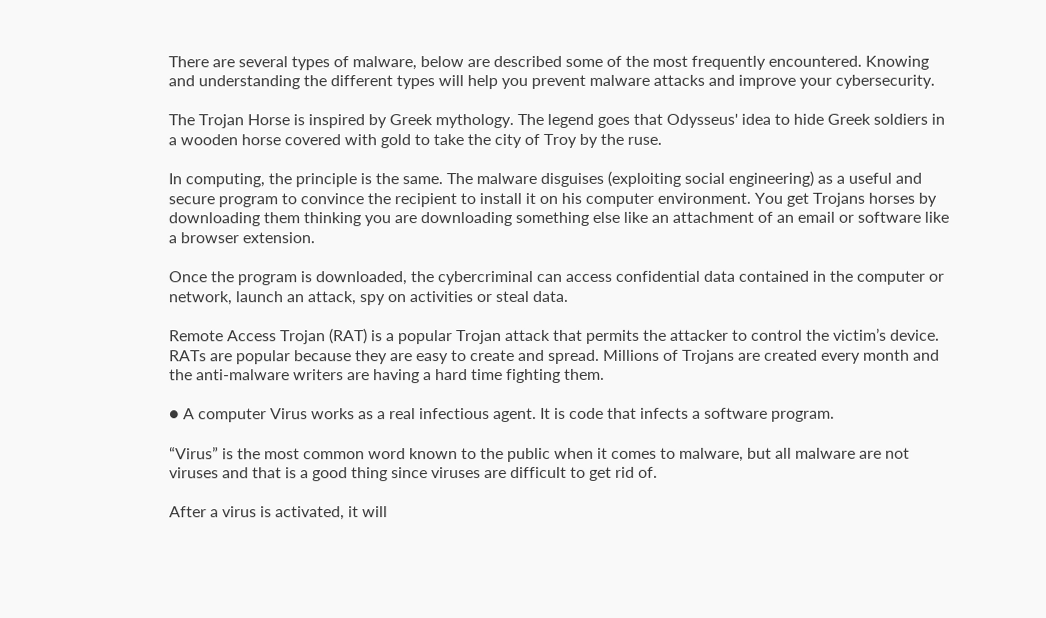There are several types of malware, below are described some of the most frequently encountered. Knowing and understanding the different types will help you prevent malware attacks and improve your cybersecurity.

The Trojan Horse is inspired by Greek mythology. The legend goes that Odysseus' idea to hide Greek soldiers in a wooden horse covered with gold to take the city of Troy by the ruse.

In computing, the principle is the same. The malware disguises (exploiting social engineering) as a useful and secure program to convince the recipient to install it on his computer environment. You get Trojans horses by downloading them thinking you are downloading something else like an attachment of an email or software like a browser extension.

Once the program is downloaded, the cybercriminal can access confidential data contained in the computer or network, launch an attack, spy on activities or steal data.

Remote Access Trojan (RAT) is a popular Trojan attack that permits the attacker to control the victim’s device. RATs are popular because they are easy to create and spread. Millions of Trojans are created every month and the anti-malware writers are having a hard time fighting them.

● A computer Virus works as a real infectious agent. It is code that infects a software program.

“Virus” is the most common word known to the public when it comes to malware, but all malware are not viruses and that is a good thing since viruses are difficult to get rid of.

After a virus is activated, it will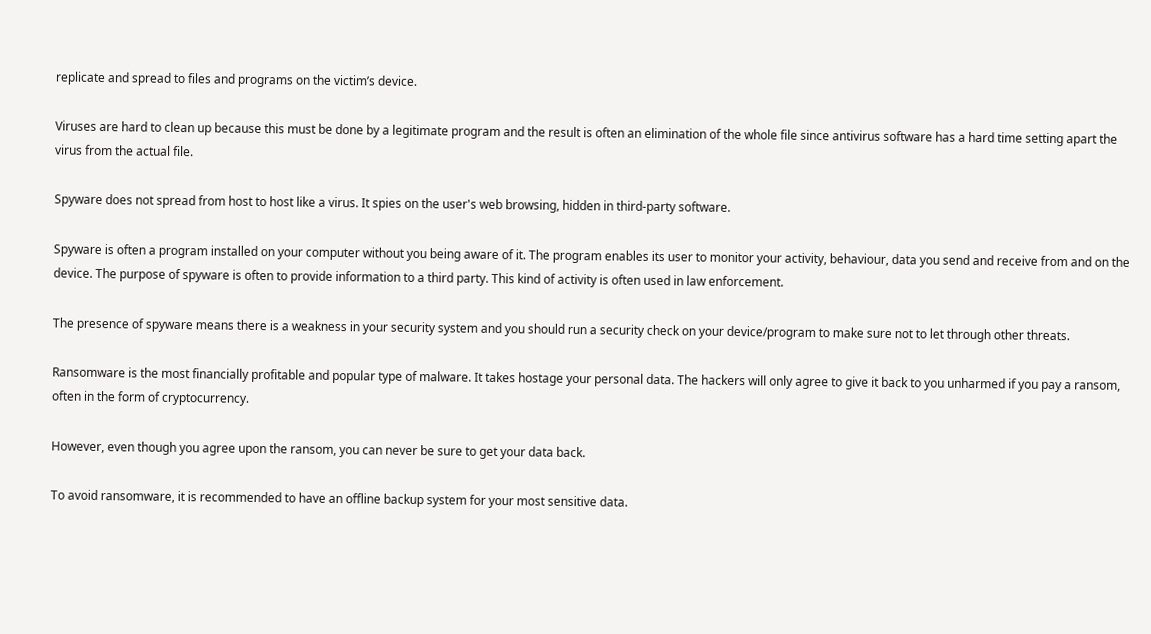replicate and spread to files and programs on the victim’s device.

Viruses are hard to clean up because this must be done by a legitimate program and the result is often an elimination of the whole file since antivirus software has a hard time setting apart the virus from the actual file.

Spyware does not spread from host to host like a virus. It spies on the user's web browsing, hidden in third-party software.

Spyware is often a program installed on your computer without you being aware of it. The program enables its user to monitor your activity, behaviour, data you send and receive from and on the device. The purpose of spyware is often to provide information to a third party. This kind of activity is often used in law enforcement.

The presence of spyware means there is a weakness in your security system and you should run a security check on your device/program to make sure not to let through other threats.

Ransomware is the most financially profitable and popular type of malware. It takes hostage your personal data. The hackers will only agree to give it back to you unharmed if you pay a ransom, often in the form of cryptocurrency.

However, even though you agree upon the ransom, you can never be sure to get your data back.

To avoid ransomware, it is recommended to have an offline backup system for your most sensitive data.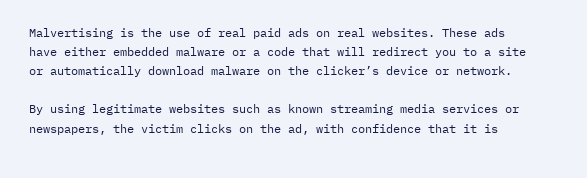Malvertising is the use of real paid ads on real websites. These ads have either embedded malware or a code that will redirect you to a site or automatically download malware on the clicker’s device or network.

By using legitimate websites such as known streaming media services or newspapers, the victim clicks on the ad, with confidence that it is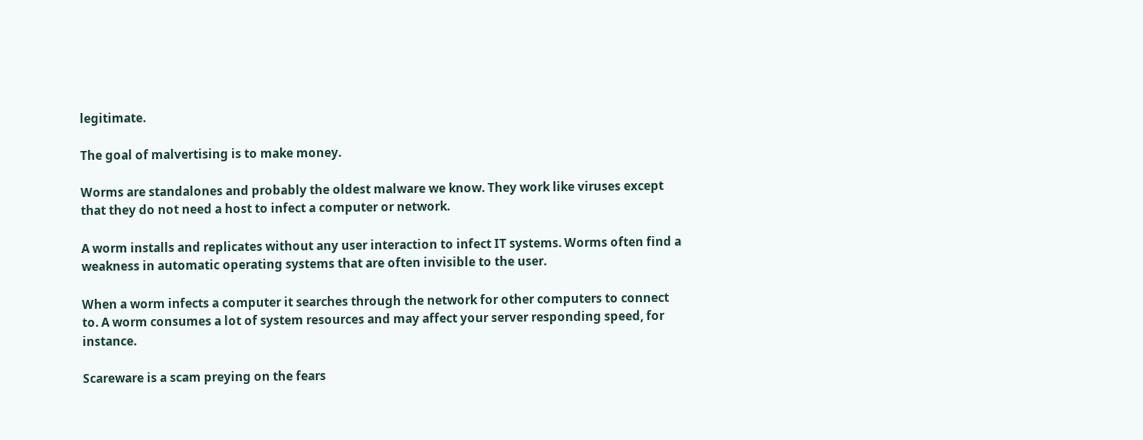legitimate.

The goal of malvertising is to make money.

Worms are standalones and probably the oldest malware we know. They work like viruses except that they do not need a host to infect a computer or network.

A worm installs and replicates without any user interaction to infect IT systems. Worms often find a weakness in automatic operating systems that are often invisible to the user.

When a worm infects a computer it searches through the network for other computers to connect to. A worm consumes a lot of system resources and may affect your server responding speed, for instance.

Scareware is a scam preying on the fears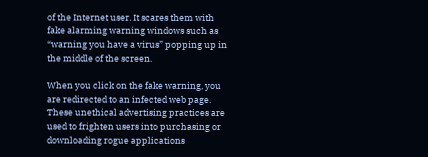of the Internet user. It scares them with fake alarming warning windows such as “warning you have a virus” popping up in the middle of the screen.

When you click on the fake warning, you are redirected to an infected web page. These unethical advertising practices are used to frighten users into purchasing or downloading rogue applications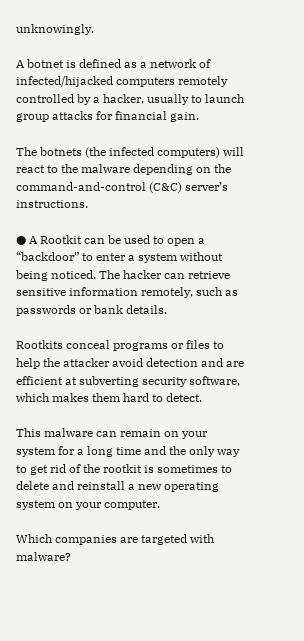unknowingly.

A botnet is defined as a network of infected/hijacked computers remotely controlled by a hacker, usually to launch group attacks for financial gain.

The botnets (the infected computers) will react to the malware depending on the command-and-control (C&C) server’s instructions.

● A Rootkit can be used to open a “backdoor” to enter a system without being noticed. The hacker can retrieve sensitive information remotely, such as passwords or bank details.

Rootkits conceal programs or files to help the attacker avoid detection and are efficient at subverting security software, which makes them hard to detect.

This malware can remain on your system for a long time and the only way to get rid of the rootkit is sometimes to delete and reinstall a new operating system on your computer.

Which companies are targeted with malware?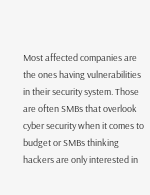Most affected companies are the ones having vulnerabilities in their security system. Those are often SMBs that overlook cyber security when it comes to budget or SMBs thinking hackers are only interested in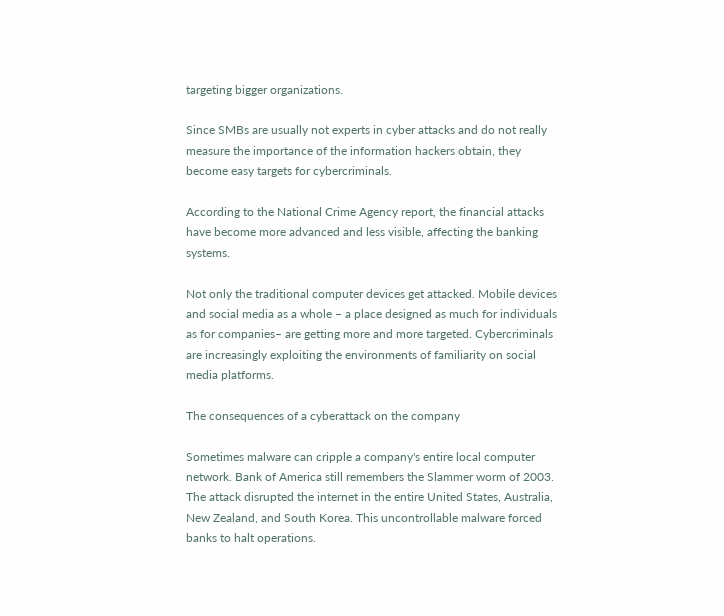targeting bigger organizations.

Since SMBs are usually not experts in cyber attacks and do not really measure the importance of the information hackers obtain, they become easy targets for cybercriminals.

According to the National Crime Agency report, the financial attacks have become more advanced and less visible, affecting the banking systems.

Not only the traditional computer devices get attacked. Mobile devices and social media as a whole – a place designed as much for individuals as for companies– are getting more and more targeted. Cybercriminals are increasingly exploiting the environments of familiarity on social media platforms.

The consequences of a cyberattack on the company

Sometimes malware can cripple a company's entire local computer network. Bank of America still remembers the Slammer worm of 2003. The attack disrupted the internet in the entire United States, Australia, New Zealand, and South Korea. This uncontrollable malware forced banks to halt operations.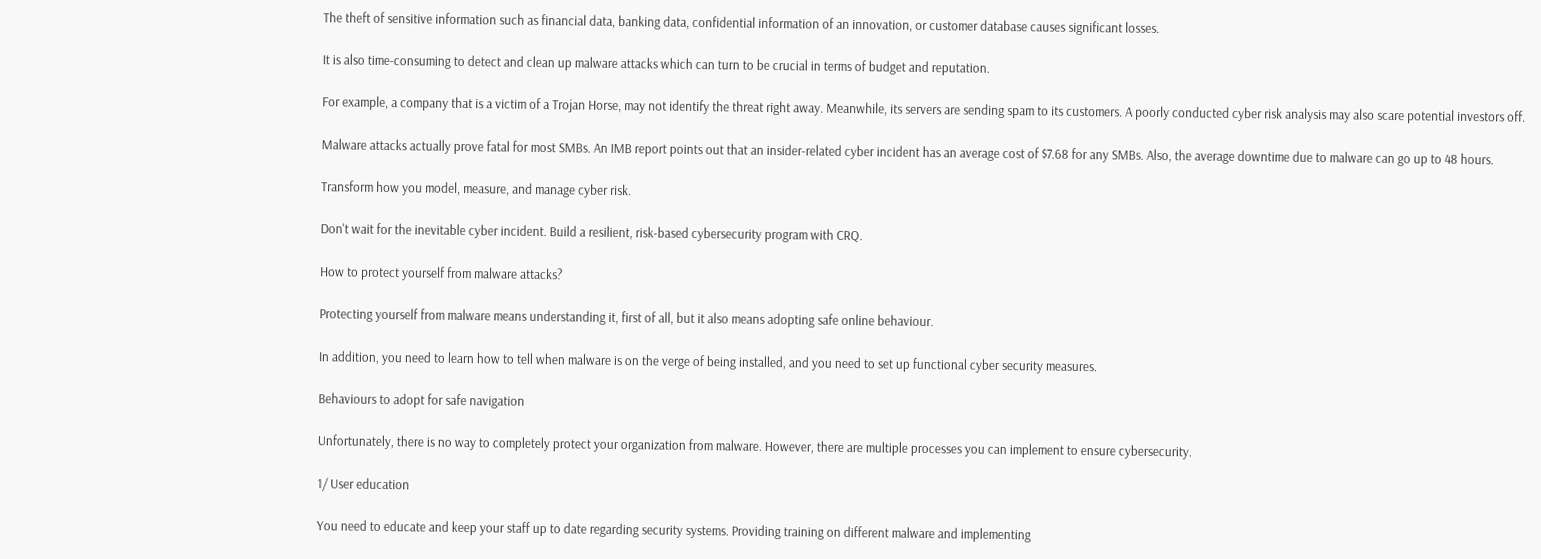The theft of sensitive information such as financial data, banking data, confidential information of an innovation, or customer database causes significant losses.

It is also time-consuming to detect and clean up malware attacks which can turn to be crucial in terms of budget and reputation.

For example, a company that is a victim of a Trojan Horse, may not identify the threat right away. Meanwhile, its servers are sending spam to its customers. A poorly conducted cyber risk analysis may also scare potential investors off.

Malware attacks actually prove fatal for most SMBs. An IMB report points out that an insider-related cyber incident has an average cost of $7.68 for any SMBs. Also, the average downtime due to malware can go up to 48 hours.

Transform how you model, measure, and manage cyber risk.

Don't wait for the inevitable cyber incident. Build a resilient, risk-based cybersecurity program with CRQ.

How to protect yourself from malware attacks?

Protecting yourself from malware means understanding it, first of all, but it also means adopting safe online behaviour.

In addition, you need to learn how to tell when malware is on the verge of being installed, and you need to set up functional cyber security measures.

Behaviours to adopt for safe navigation

Unfortunately, there is no way to completely protect your organization from malware. However, there are multiple processes you can implement to ensure cybersecurity.

1/ User education

You need to educate and keep your staff up to date regarding security systems. Providing training on different malware and implementing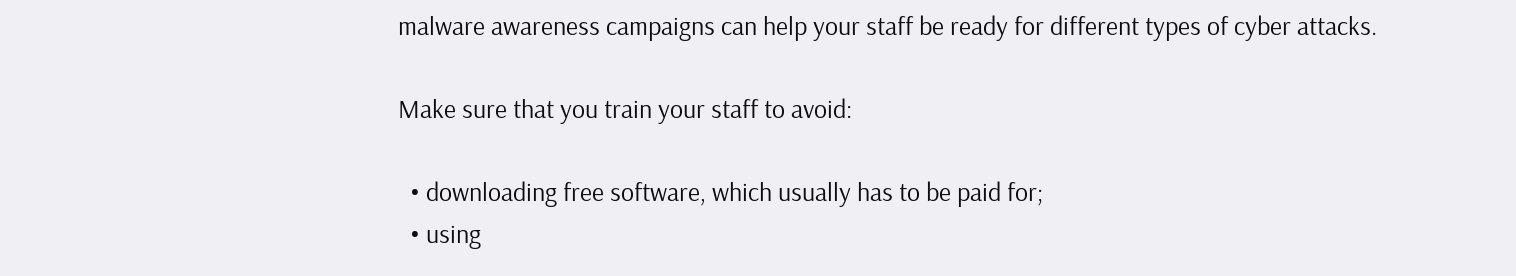malware awareness campaigns can help your staff be ready for different types of cyber attacks.

Make sure that you train your staff to avoid:

  • downloading free software, which usually has to be paid for;
  • using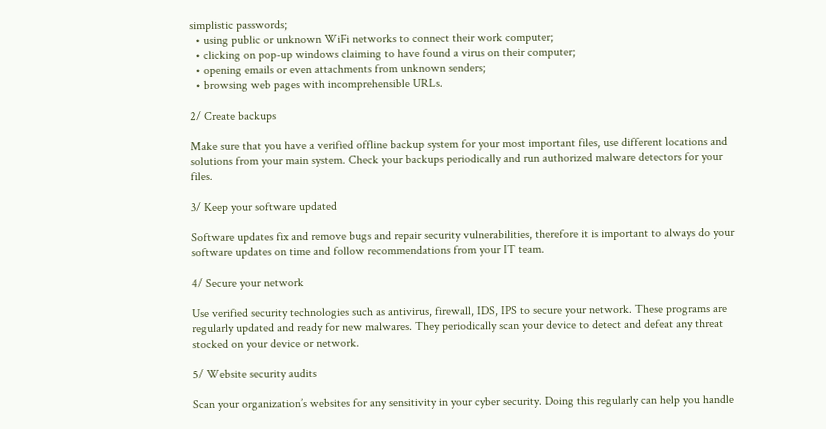simplistic passwords;
  • using public or unknown WiFi networks to connect their work computer;
  • clicking on pop-up windows claiming to have found a virus on their computer;
  • opening emails or even attachments from unknown senders;
  • browsing web pages with incomprehensible URLs.

2/ Create backups

Make sure that you have a verified offline backup system for your most important files, use different locations and solutions from your main system. Check your backups periodically and run authorized malware detectors for your files.

3/ Keep your software updated

Software updates fix and remove bugs and repair security vulnerabilities, therefore it is important to always do your software updates on time and follow recommendations from your IT team.

4/ Secure your network

Use verified security technologies such as antivirus, firewall, IDS, IPS to secure your network. These programs are regularly updated and ready for new malwares. They periodically scan your device to detect and defeat any threat stocked on your device or network.

5/ Website security audits

Scan your organization’s websites for any sensitivity in your cyber security. Doing this regularly can help you handle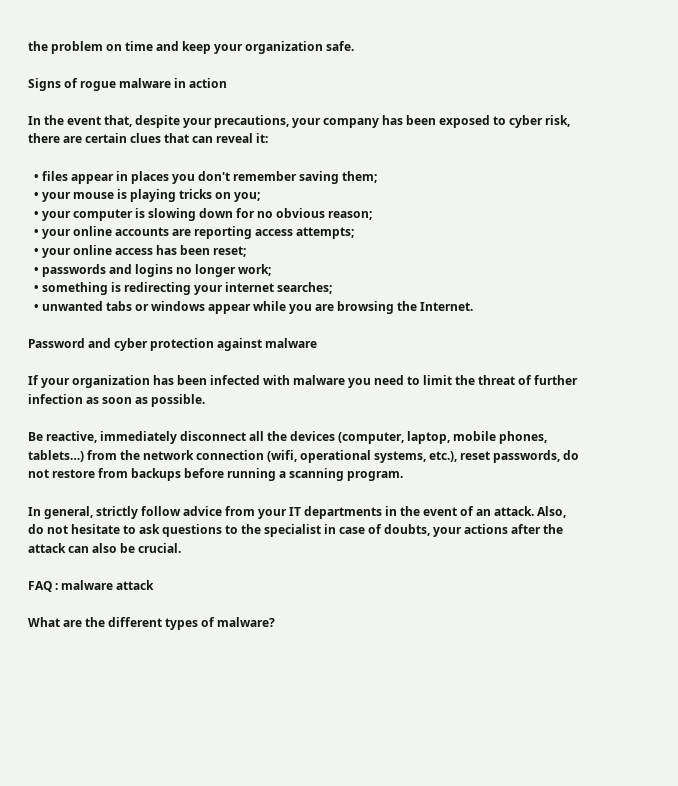the problem on time and keep your organization safe.

Signs of rogue malware in action

In the event that, despite your precautions, your company has been exposed to cyber risk, there are certain clues that can reveal it:

  • files appear in places you don't remember saving them;
  • your mouse is playing tricks on you;
  • your computer is slowing down for no obvious reason;
  • your online accounts are reporting access attempts;
  • your online access has been reset;
  • passwords and logins no longer work;
  • something is redirecting your internet searches;
  • unwanted tabs or windows appear while you are browsing the Internet.

Password and cyber protection against malware

If your organization has been infected with malware you need to limit the threat of further infection as soon as possible.

Be reactive, immediately disconnect all the devices (computer, laptop, mobile phones, tablets…) from the network connection (wifi, operational systems, etc.), reset passwords, do not restore from backups before running a scanning program.

In general, strictly follow advice from your IT departments in the event of an attack. Also, do not hesitate to ask questions to the specialist in case of doubts, your actions after the attack can also be crucial.

FAQ : malware attack

What are the different types of malware?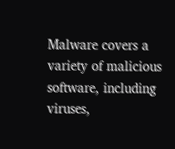Malware covers a variety of malicious software, including viruses,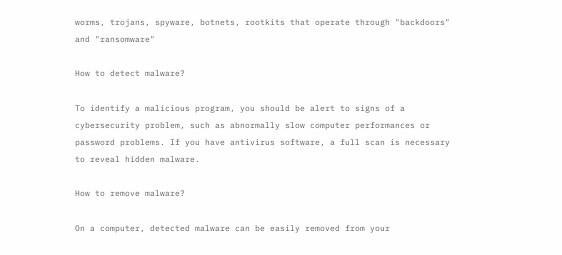worms, trojans, spyware, botnets, rootkits that operate through "backdoors" and "ransomware"

How to detect malware?

To identify a malicious program, you should be alert to signs of a cybersecurity problem, such as abnormally slow computer performances or password problems. If you have antivirus software, a full scan is necessary to reveal hidden malware.

How to remove malware?

On a computer, detected malware can be easily removed from your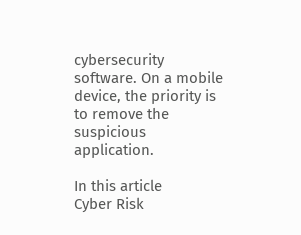cybersecurity software. On a mobile device, the priority is to remove the suspicious application.

In this article
Cyber Risk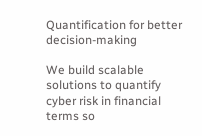Quantification for better decision-making

We build scalable solutions to quantify cyber risk in financial terms so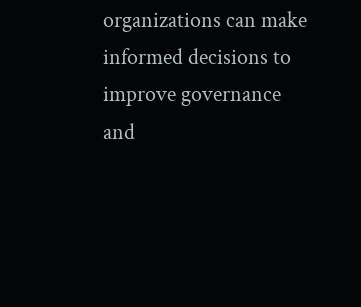organizations can make informed decisions to improve governance and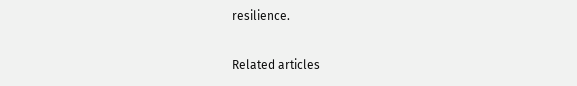resilience.

Related articles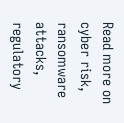Read more on cyber risk, ransomware attacks, regulatory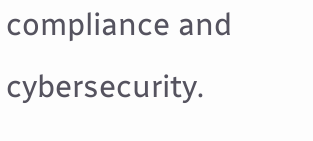compliance and cybersecurity.